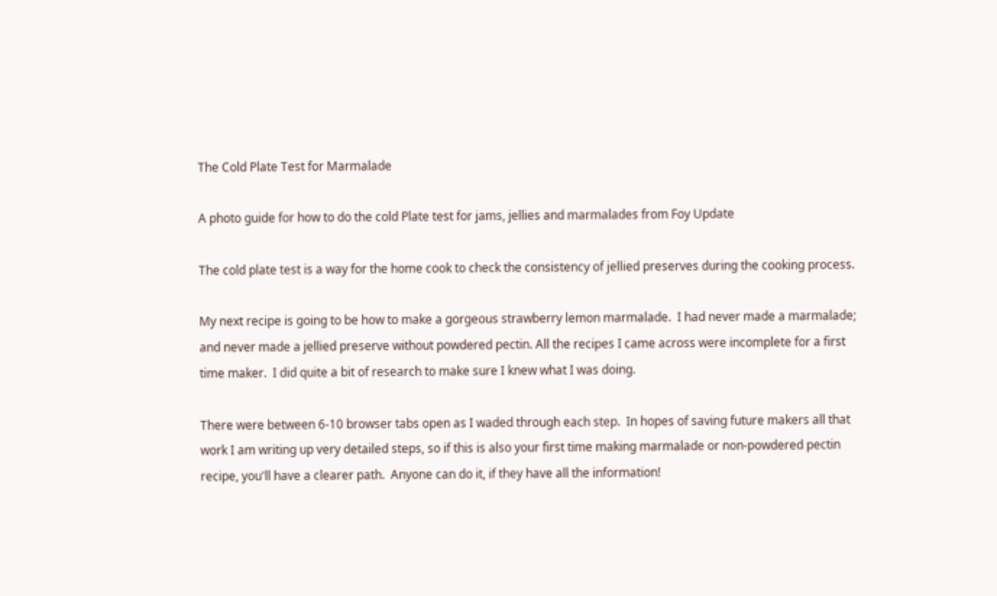The Cold Plate Test for Marmalade

A photo guide for how to do the cold Plate test for jams, jellies and marmalades from Foy Update

The cold plate test is a way for the home cook to check the consistency of jellied preserves during the cooking process.

My next recipe is going to be how to make a gorgeous strawberry lemon marmalade.  I had never made a marmalade; and never made a jellied preserve without powdered pectin. All the recipes I came across were incomplete for a first time maker.  I did quite a bit of research to make sure I knew what I was doing.

There were between 6-10 browser tabs open as I waded through each step.  In hopes of saving future makers all that work I am writing up very detailed steps, so if this is also your first time making marmalade or non-powdered pectin recipe, you'll have a clearer path.  Anyone can do it, if they have all the information!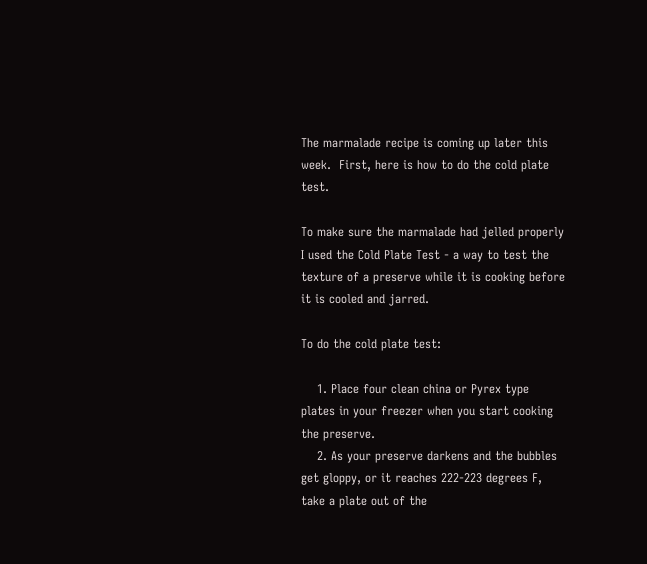The marmalade recipe is coming up later this week.  First, here is how to do the cold plate test.

To make sure the marmalade had jelled properly I used the Cold Plate Test - a way to test the texture of a preserve while it is cooking before it is cooled and jarred.

To do the cold plate test:

    1. Place four clean china or Pyrex type plates in your freezer when you start cooking the preserve.
    2. As your preserve darkens and the bubbles get gloppy, or it reaches 222-223 degrees F,   take a plate out of the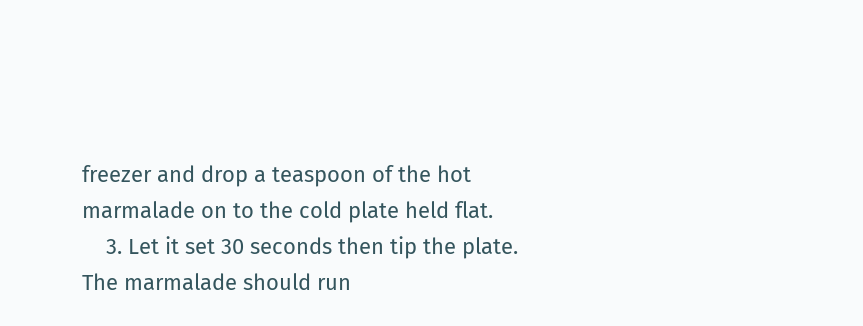freezer and drop a teaspoon of the hot marmalade on to the cold plate held flat.
    3. Let it set 30 seconds then tip the plate.  The marmalade should run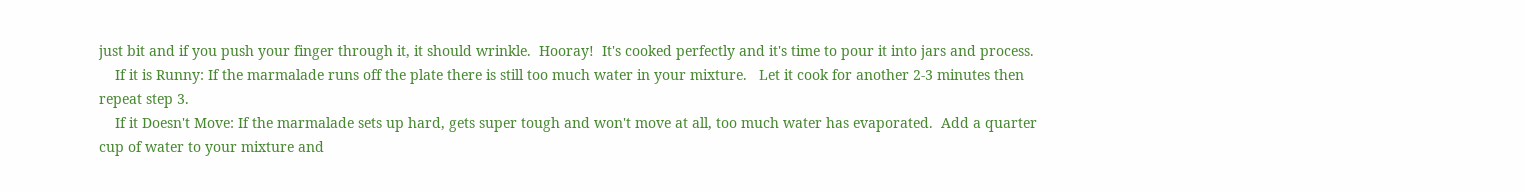just bit and if you push your finger through it, it should wrinkle.  Hooray!  It's cooked perfectly and it's time to pour it into jars and process.
    If it is Runny: If the marmalade runs off the plate there is still too much water in your mixture.   Let it cook for another 2-3 minutes then repeat step 3.
    If it Doesn't Move: If the marmalade sets up hard, gets super tough and won't move at all, too much water has evaporated.  Add a quarter cup of water to your mixture and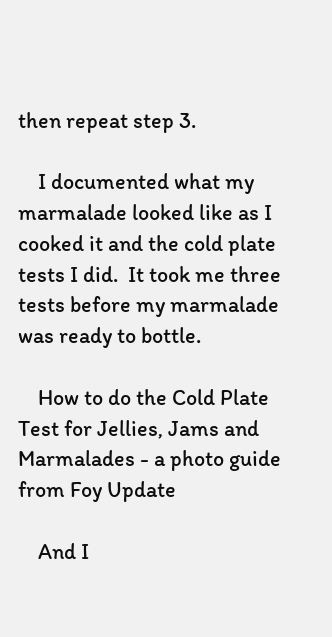then repeat step 3.

    I documented what my marmalade looked like as I cooked it and the cold plate tests I did.  It took me three tests before my marmalade was ready to bottle.

    How to do the Cold Plate Test for Jellies, Jams and Marmalades - a photo guide from Foy Update

    And I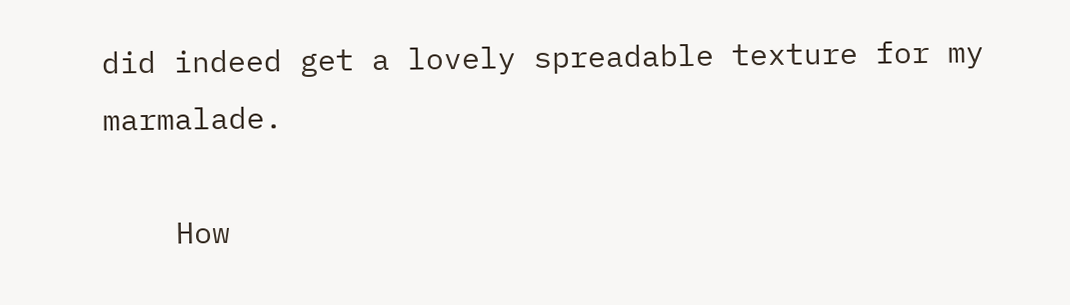did indeed get a lovely spreadable texture for my marmalade.

    How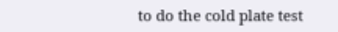to do the cold plate test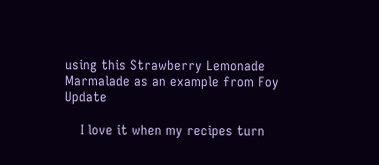using this Strawberry Lemonade Marmalade as an example from Foy Update

    I love it when my recipes turn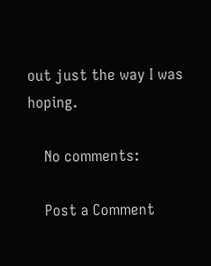out just the way I was hoping.

    No comments:

    Post a Comment